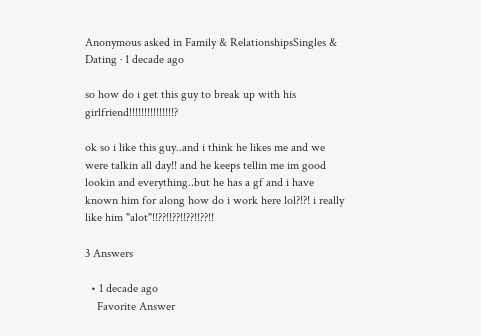Anonymous asked in Family & RelationshipsSingles & Dating · 1 decade ago

so how do i get this guy to break up with his girlfriend!!!!!!!!!!!!!!!?

ok so i like this guy..and i think he likes me and we were talkin all day!! and he keeps tellin me im good lookin and everything..but he has a gf and i have known him for along how do i work here lol?!?! i really like him "alot"!!??!!??!!??!!??!!

3 Answers

  • 1 decade ago
    Favorite Answer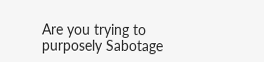Are you trying to purposely Sabotage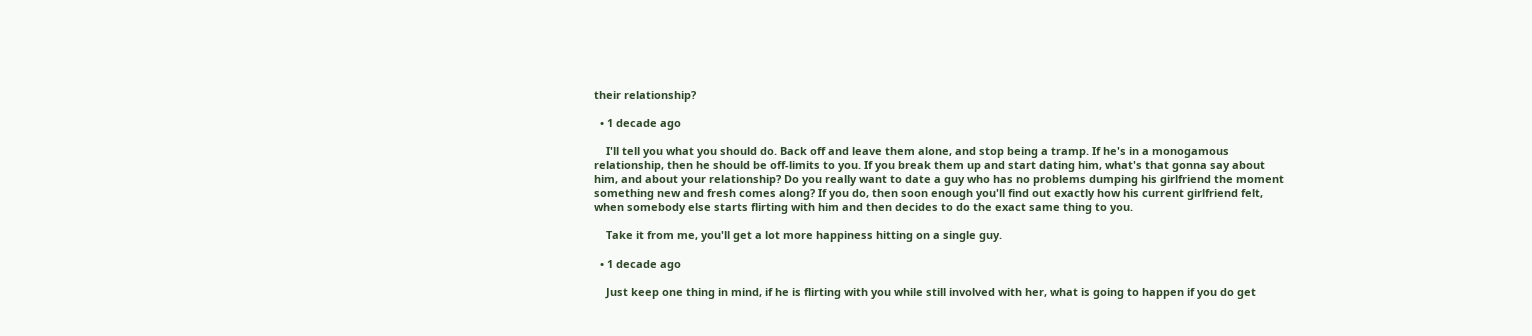their relationship?

  • 1 decade ago

    I'll tell you what you should do. Back off and leave them alone, and stop being a tramp. If he's in a monogamous relationship, then he should be off-limits to you. If you break them up and start dating him, what's that gonna say about him, and about your relationship? Do you really want to date a guy who has no problems dumping his girlfriend the moment something new and fresh comes along? If you do, then soon enough you'll find out exactly how his current girlfriend felt, when somebody else starts flirting with him and then decides to do the exact same thing to you.

    Take it from me, you'll get a lot more happiness hitting on a single guy.

  • 1 decade ago

    Just keep one thing in mind, if he is flirting with you while still involved with her, what is going to happen if you do get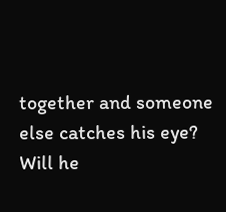together and someone else catches his eye? Will he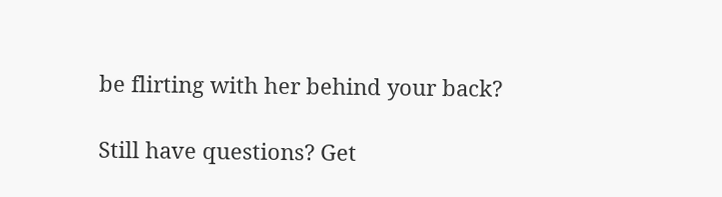be flirting with her behind your back?

Still have questions? Get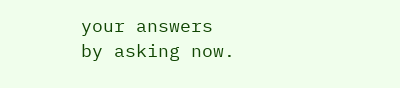your answers by asking now.